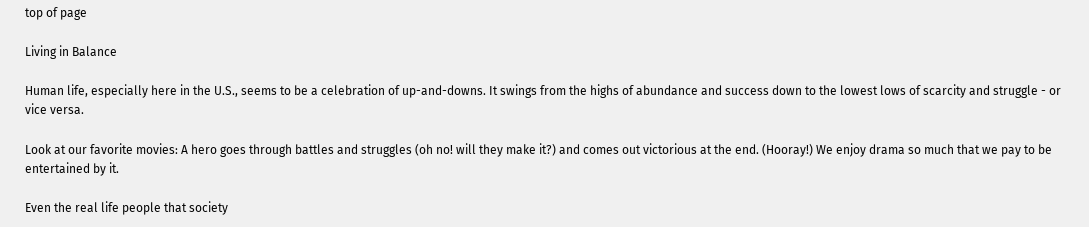top of page

Living in Balance

Human life, especially here in the U.S., seems to be a celebration of up-and-downs. It swings from the highs of abundance and success down to the lowest lows of scarcity and struggle - or vice versa.

Look at our favorite movies: A hero goes through battles and struggles (oh no! will they make it?) and comes out victorious at the end. (Hooray!) We enjoy drama so much that we pay to be entertained by it.

Even the real life people that society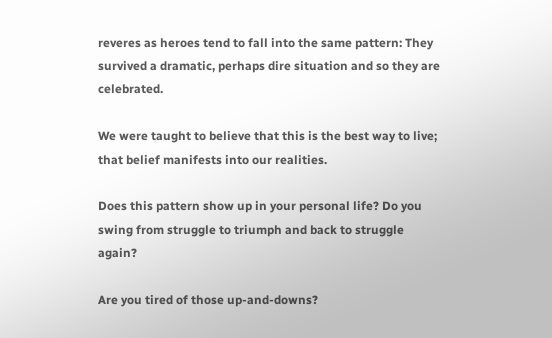reveres as heroes tend to fall into the same pattern: They survived a dramatic, perhaps dire situation and so they are celebrated.

We were taught to believe that this is the best way to live; that belief manifests into our realities.

Does this pattern show up in your personal life? Do you swing from struggle to triumph and back to struggle again?

Are you tired of those up-and-downs?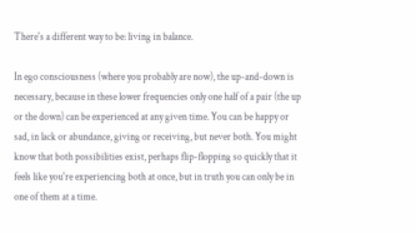There's a different way to be: living in balance.

In ego consciousness (where you probably are now), the up-and-down is necessary, because in these lower frequencies only one half of a pair (the up or the down) can be experienced at any given time. You can be happy or sad, in lack or abundance, giving or receiving, but never both. You might know that both possibilities exist, perhaps flip-flopping so quickly that it feels like you're experiencing both at once, but in truth you can only be in one of them at a time.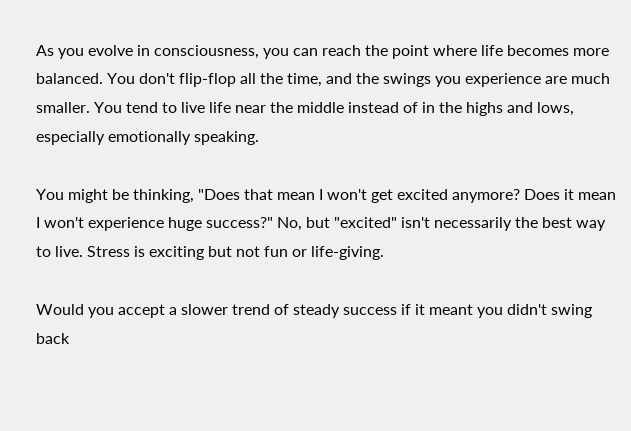As you evolve in consciousness, you can reach the point where life becomes more balanced. You don't flip-flop all the time, and the swings you experience are much smaller. You tend to live life near the middle instead of in the highs and lows, especially emotionally speaking.

You might be thinking, "Does that mean I won't get excited anymore? Does it mean I won't experience huge success?" No, but "excited" isn't necessarily the best way to live. Stress is exciting but not fun or life-giving.

Would you accept a slower trend of steady success if it meant you didn't swing back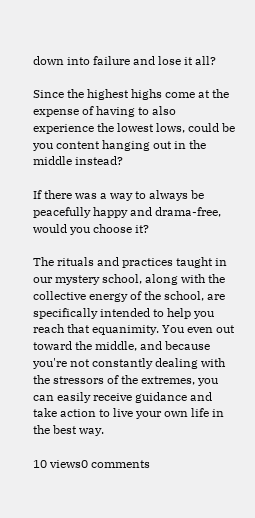down into failure and lose it all?

Since the highest highs come at the expense of having to also experience the lowest lows, could be you content hanging out in the middle instead?

If there was a way to always be peacefully happy and drama-free, would you choose it?

The rituals and practices taught in our mystery school, along with the collective energy of the school, are specifically intended to help you reach that equanimity. You even out toward the middle, and because you're not constantly dealing with the stressors of the extremes, you can easily receive guidance and take action to live your own life in the best way.

10 views0 comments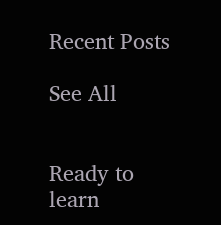Recent Posts

See All


Ready to learn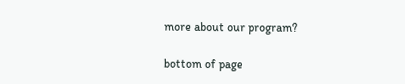more about our program?

bottom of page